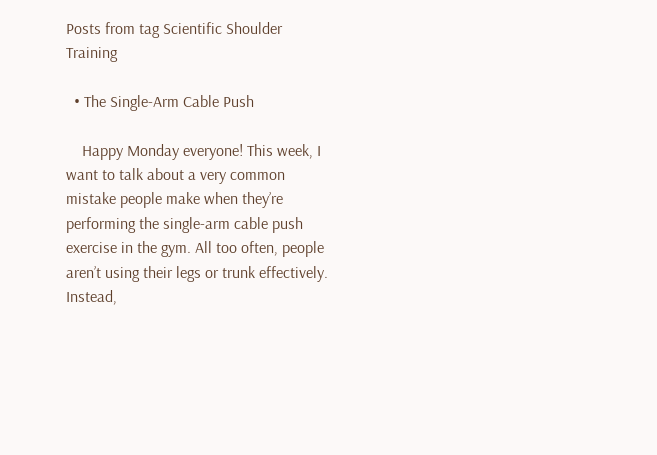Posts from tag Scientific Shoulder Training

  • The Single-Arm Cable Push

    Happy Monday everyone! This week, I want to talk about a very common mistake people make when they’re performing the single-arm cable push exercise in the gym. All too often, people aren’t using their legs or trunk effectively. Instead,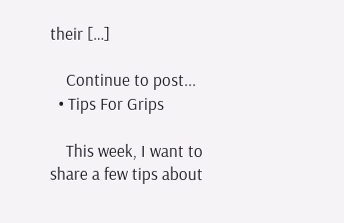their […]

    Continue to post...
  • Tips For Grips

    This week, I want to share a few tips about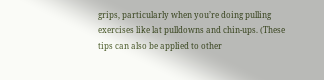grips, particularly when you’re doing pulling exercises like lat pulldowns and chin-ups. (These tips can also be applied to other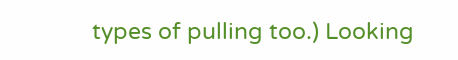types of pulling too.) Looking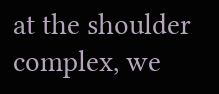at the shoulder complex, we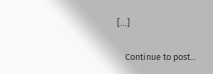[…]

    Continue to post...